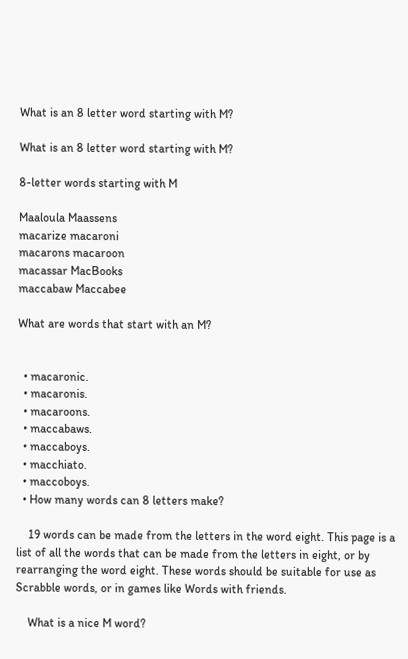What is an 8 letter word starting with M?

What is an 8 letter word starting with M?

8-letter words starting with M

Maaloula Maassens
macarize macaroni
macarons macaroon
macassar MacBooks
maccabaw Maccabee

What are words that start with an M?


  • macaronic.
  • macaronis.
  • macaroons.
  • maccabaws.
  • maccaboys.
  • macchiato.
  • maccoboys.
  • How many words can 8 letters make?

    19 words can be made from the letters in the word eight. This page is a list of all the words that can be made from the letters in eight, or by rearranging the word eight. These words should be suitable for use as Scrabble words, or in games like Words with friends.

    What is a nice M word?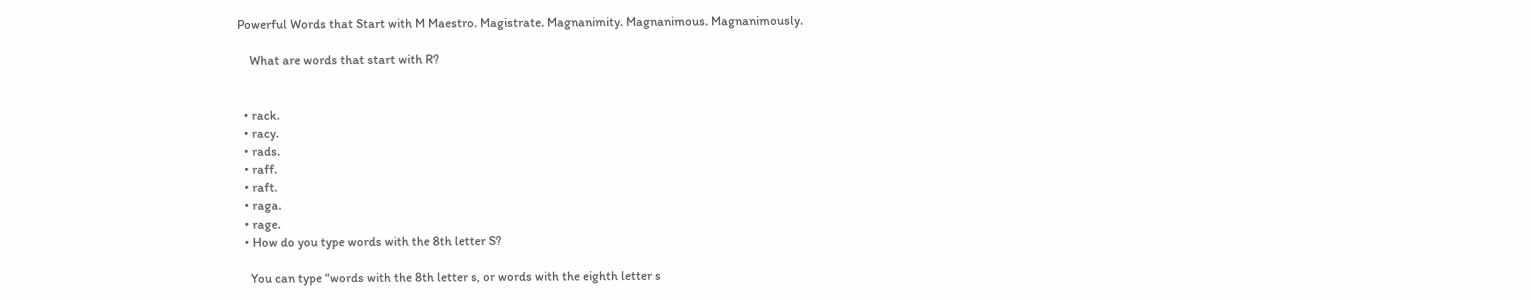Powerful Words that Start with M Maestro. Magistrate. Magnanimity. Magnanimous. Magnanimously.

    What are words that start with R?


  • rack.
  • racy.
  • rads.
  • raff.
  • raft.
  • raga.
  • rage.
  • How do you type words with the 8th letter S?

    You can type “words with the 8th letter s, or words with the eighth letter s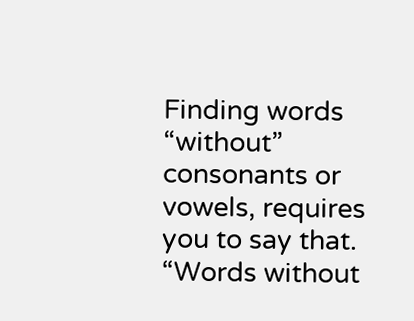Finding words “without” consonants or vowels, requires you to say that. “Words without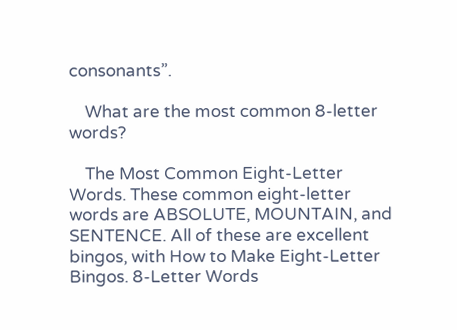consonants”.

    What are the most common 8-letter words?

    The Most Common Eight-Letter Words. These common eight-letter words are ABSOLUTE, MOUNTAIN, and SENTENCE. All of these are excellent bingos, with How to Make Eight-Letter Bingos. 8-Letter Words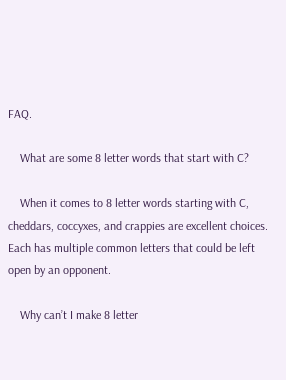FAQ.

    What are some 8 letter words that start with C?

    When it comes to 8 letter words starting with C, cheddars, coccyxes, and crappies are excellent choices. Each has multiple common letters that could be left open by an opponent.

    Why can’t I make 8 letter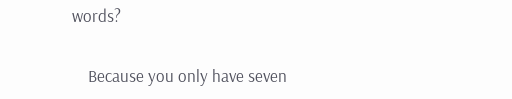words?

    Because you only have seven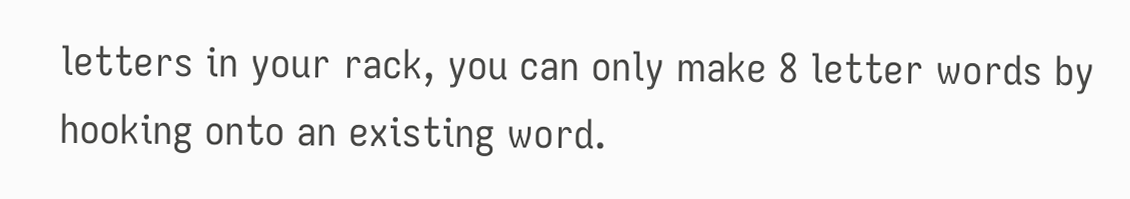letters in your rack, you can only make 8 letter words by hooking onto an existing word.